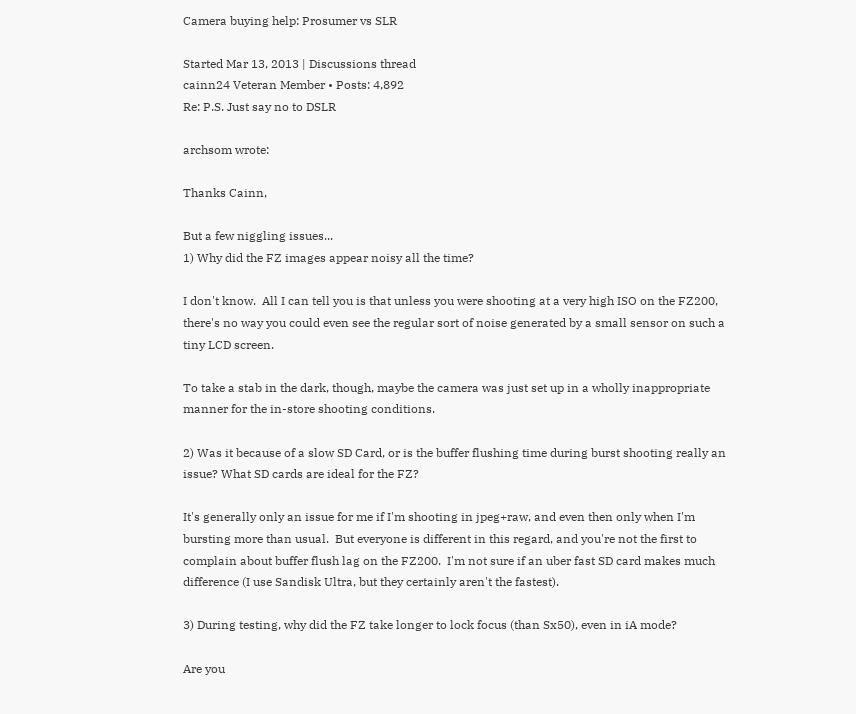Camera buying help: Prosumer vs SLR

Started Mar 13, 2013 | Discussions thread
cainn24 Veteran Member • Posts: 4,892
Re: P.S. Just say no to DSLR

archsom wrote:

Thanks Cainn,

But a few niggling issues...
1) Why did the FZ images appear noisy all the time?

I don't know.  All I can tell you is that unless you were shooting at a very high ISO on the FZ200, there's no way you could even see the regular sort of noise generated by a small sensor on such a tiny LCD screen.

To take a stab in the dark, though, maybe the camera was just set up in a wholly inappropriate manner for the in-store shooting conditions.

2) Was it because of a slow SD Card, or is the buffer flushing time during burst shooting really an issue? What SD cards are ideal for the FZ?

It's generally only an issue for me if I'm shooting in jpeg+raw, and even then only when I'm bursting more than usual.  But everyone is different in this regard, and you're not the first to complain about buffer flush lag on the FZ200.  I'm not sure if an uber fast SD card makes much difference (I use Sandisk Ultra, but they certainly aren't the fastest).

3) During testing, why did the FZ take longer to lock focus (than Sx50), even in iA mode?

Are you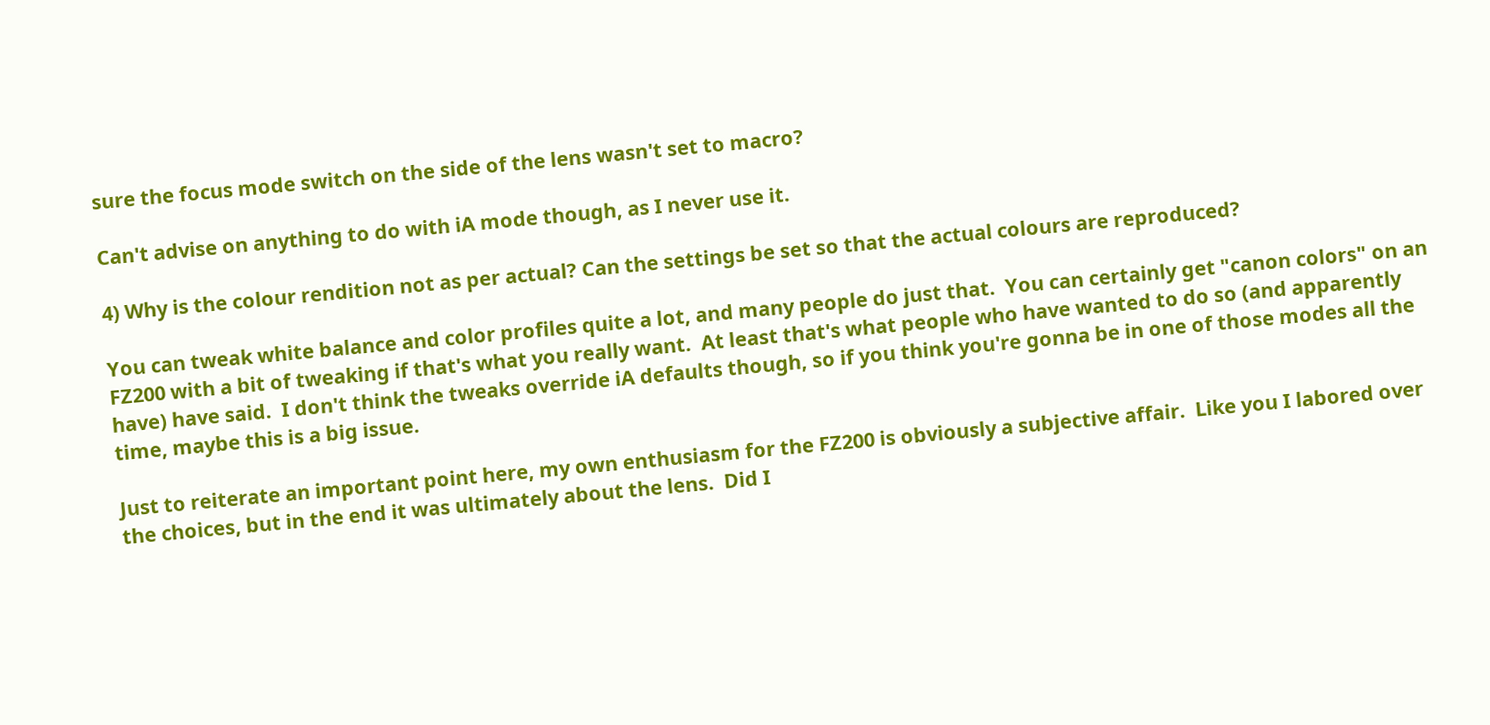sure the focus mode switch on the side of the lens wasn't set to macro?

Can't advise on anything to do with iA mode though, as I never use it.

4) Why is the colour rendition not as per actual? Can the settings be set so that the actual colours are reproduced?

You can tweak white balance and color profiles quite a lot, and many people do just that.  You can certainly get "canon colors" on an FZ200 with a bit of tweaking if that's what you really want.  At least that's what people who have wanted to do so (and apparently have) have said.  I don't think the tweaks override iA defaults though, so if you think you're gonna be in one of those modes all the time, maybe this is a big issue.

Just to reiterate an important point here, my own enthusiasm for the FZ200 is obviously a subjective affair.  Like you I labored over the choices, but in the end it was ultimately about the lens.  Did I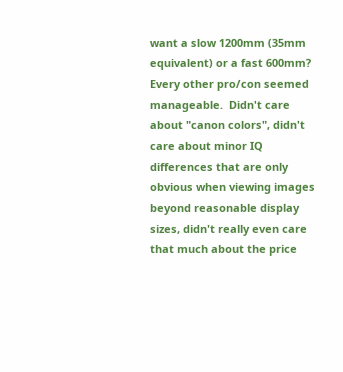want a slow 1200mm (35mm equivalent) or a fast 600mm?  Every other pro/con seemed manageable.  Didn't care about "canon colors", didn't care about minor IQ differences that are only obvious when viewing images beyond reasonable display sizes, didn't really even care that much about the price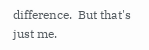difference.  But that's just me.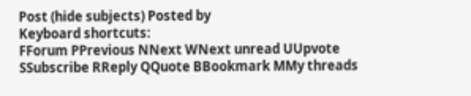Post (hide subjects) Posted by
Keyboard shortcuts:
FForum PPrevious NNext WNext unread UUpvote SSubscribe RReply QQuote BBookmark MMy threads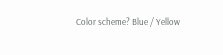Color scheme? Blue / Yellow